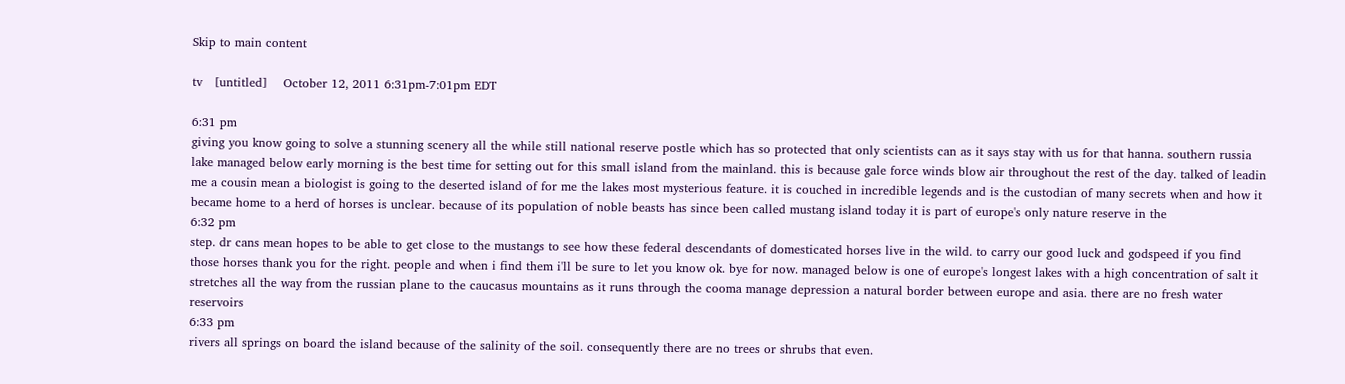Skip to main content

tv   [untitled]    October 12, 2011 6:31pm-7:01pm EDT

6:31 pm
giving you know going to solve a stunning scenery all the while still national reserve postle which has so protected that only scientists can as it says stay with us for that hanna. southern russia lake managed below early morning is the best time for setting out for this small island from the mainland. this is because gale force winds blow air throughout the rest of the day. talked of leadin me a cousin mean a biologist is going to the deserted island of for me the lakes most mysterious feature. it is couched in incredible legends and is the custodian of many secrets when and how it became home to a herd of horses is unclear. because of its population of noble beasts has since been called mustang island today it is part of europe's only nature reserve in the
6:32 pm
step. dr cans mean hopes to be able to get close to the mustangs to see how these federal descendants of domesticated horses live in the wild. to carry our good luck and godspeed if you find those horses thank you for the right. people and when i find them i'll be sure to let you know ok. bye for now. managed below is one of europe's longest lakes with a high concentration of salt it stretches all the way from the russian plane to the caucasus mountains as it runs through the cooma manage depression a natural border between europe and asia. there are no fresh water reservoirs
6:33 pm
rivers all springs on board the island because of the salinity of the soil. consequently there are no trees or shrubs that even.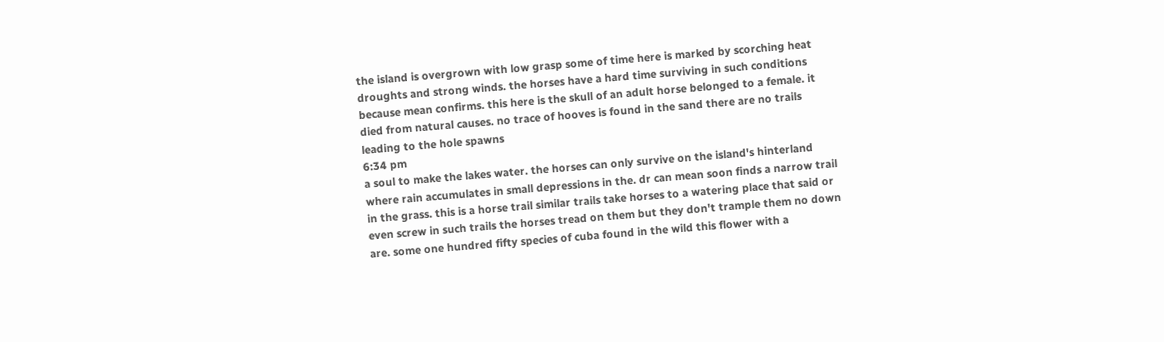the island is overgrown with low grasp some of time here is marked by scorching heat droughts and strong winds. the horses have a hard time surviving in such conditions because mean confirms. this here is the skull of an adult horse belonged to a female. it died from natural causes. no trace of hooves is found in the sand there are no trails leading to the hole spawns
6:34 pm
a soul to make the lakes water. the horses can only survive on the island's hinterland where rain accumulates in small depressions in the. dr can mean soon finds a narrow trail in the grass. this is a horse trail similar trails take horses to a watering place that said or even screw in such trails the horses tread on them but they don't trample them no down are. some one hundred fifty species of cuba found in the wild this flower with a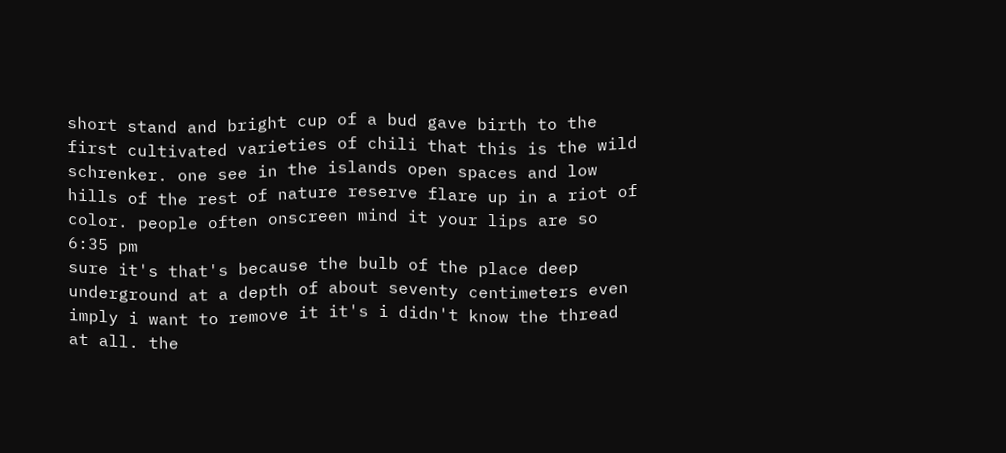short stand and bright cup of a bud gave birth to the first cultivated varieties of chili that this is the wild schrenker. one see in the islands open spaces and low hills of the rest of nature reserve flare up in a riot of color. people often onscreen mind it your lips are so
6:35 pm
sure it's that's because the bulb of the place deep underground at a depth of about seventy centimeters even imply i want to remove it it's i didn't know the thread at all. the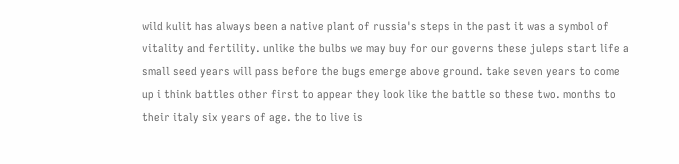wild kulit has always been a native plant of russia's steps in the past it was a symbol of vitality and fertility. unlike the bulbs we may buy for our governs these juleps start life a small seed years will pass before the bugs emerge above ground. take seven years to come up i think battles other first to appear they look like the battle so these two. months to their italy six years of age. the to live is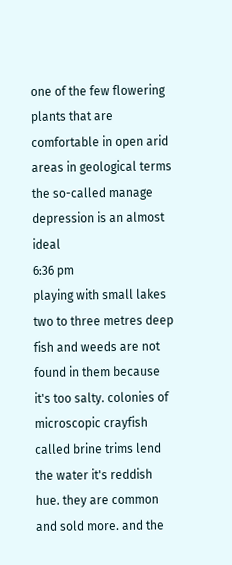one of the few flowering plants that are comfortable in open arid areas in geological terms the so-called manage depression is an almost ideal
6:36 pm
playing with small lakes two to three metres deep fish and weeds are not found in them because it's too salty. colonies of microscopic crayfish called brine trims lend the water it's reddish hue. they are common and sold more. and the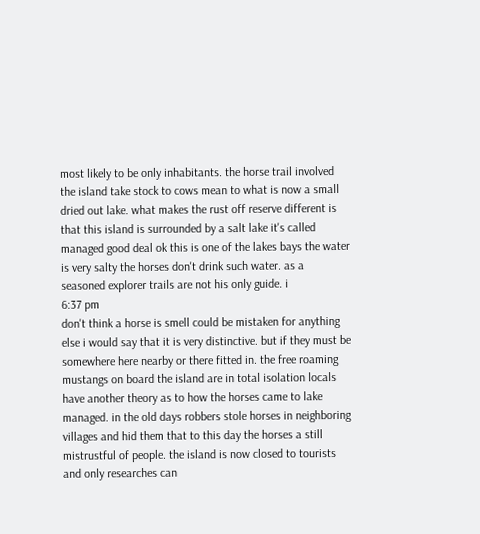most likely to be only inhabitants. the horse trail involved the island take stock to cows mean to what is now a small dried out lake. what makes the rust off reserve different is that this island is surrounded by a salt lake it's called managed good deal ok this is one of the lakes bays the water is very salty the horses don't drink such water. as a seasoned explorer trails are not his only guide. i
6:37 pm
don't think a horse is smell could be mistaken for anything else i would say that it is very distinctive. but if they must be somewhere here nearby or there fitted in. the free roaming mustangs on board the island are in total isolation locals have another theory as to how the horses came to lake managed. in the old days robbers stole horses in neighboring villages and hid them that to this day the horses a still mistrustful of people. the island is now closed to tourists and only researches can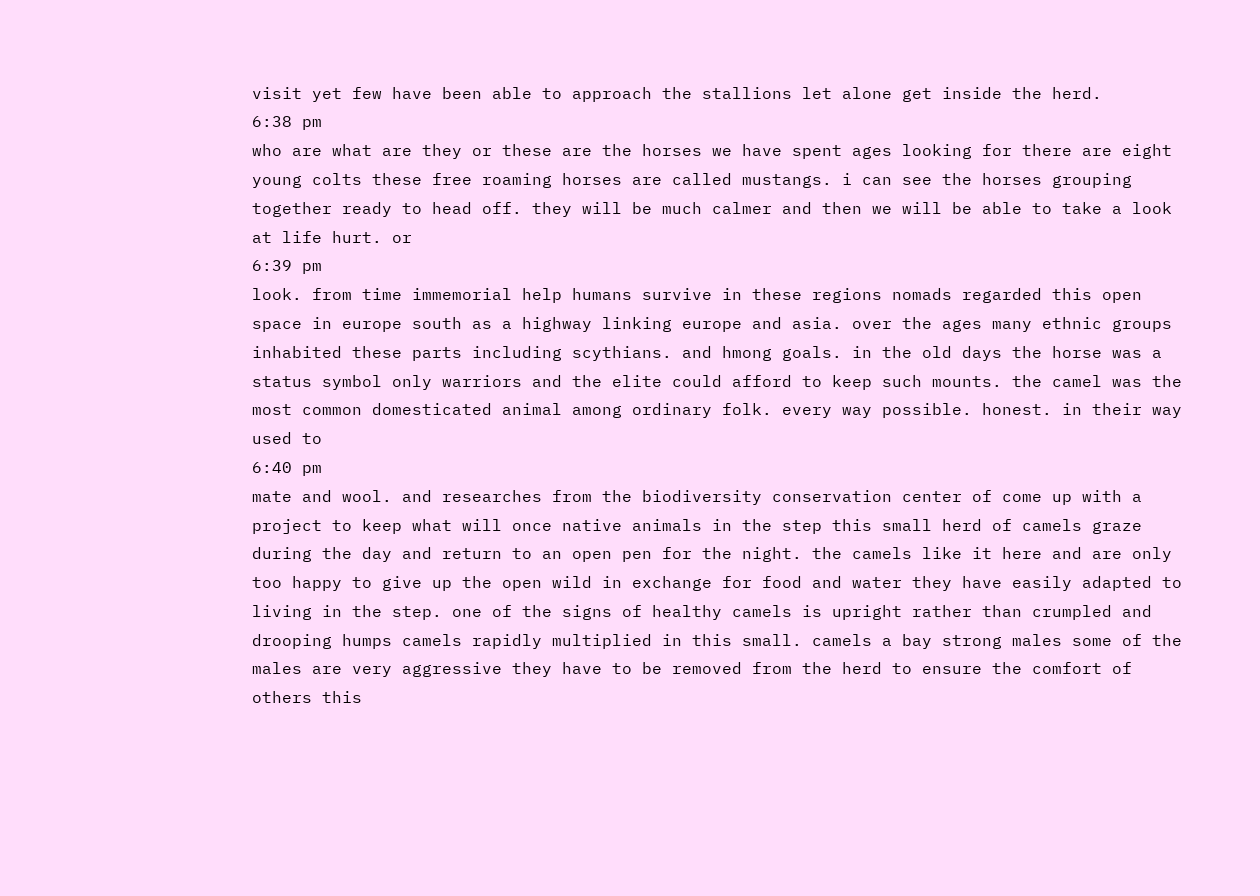visit yet few have been able to approach the stallions let alone get inside the herd.
6:38 pm
who are what are they or these are the horses we have spent ages looking for there are eight young colts these free roaming horses are called mustangs. i can see the horses grouping together ready to head off. they will be much calmer and then we will be able to take a look at life hurt. or
6:39 pm
look. from time immemorial help humans survive in these regions nomads regarded this open space in europe south as a highway linking europe and asia. over the ages many ethnic groups inhabited these parts including scythians. and hmong goals. in the old days the horse was a status symbol only warriors and the elite could afford to keep such mounts. the camel was the most common domesticated animal among ordinary folk. every way possible. honest. in their way used to
6:40 pm
mate and wool. and researches from the biodiversity conservation center of come up with a project to keep what will once native animals in the step this small herd of camels graze during the day and return to an open pen for the night. the camels like it here and are only too happy to give up the open wild in exchange for food and water they have easily adapted to living in the step. one of the signs of healthy camels is upright rather than crumpled and drooping humps camels rapidly multiplied in this small. camels a bay strong males some of the males are very aggressive they have to be removed from the herd to ensure the comfort of others this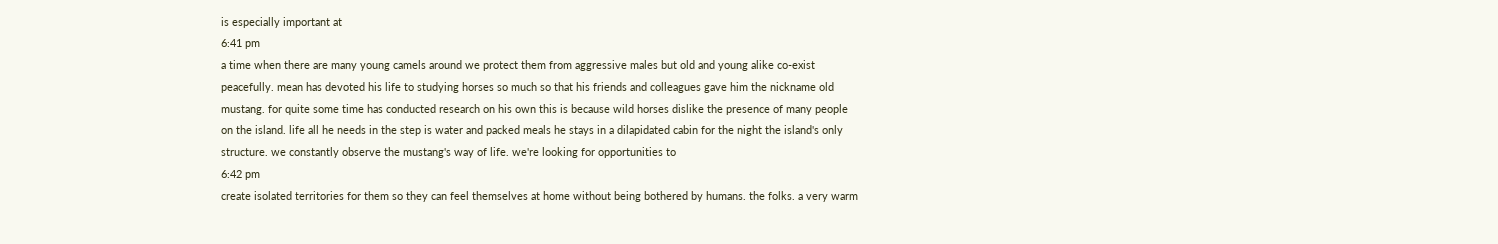is especially important at
6:41 pm
a time when there are many young camels around we protect them from aggressive males but old and young alike co-exist peacefully. mean has devoted his life to studying horses so much so that his friends and colleagues gave him the nickname old mustang. for quite some time has conducted research on his own this is because wild horses dislike the presence of many people on the island. life all he needs in the step is water and packed meals he stays in a dilapidated cabin for the night the island's only structure. we constantly observe the mustang's way of life. we're looking for opportunities to
6:42 pm
create isolated territories for them so they can feel themselves at home without being bothered by humans. the folks. a very warm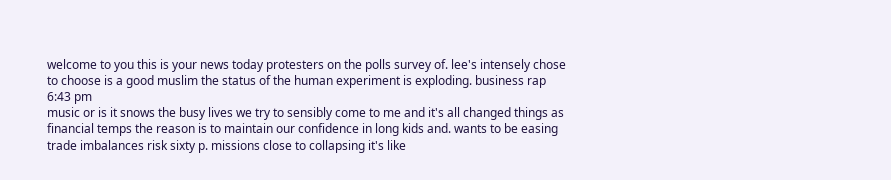welcome to you this is your news today protesters on the polls survey of. lee's intensely chose to choose is a good muslim the status of the human experiment is exploding. business rap
6:43 pm
music or is it snows the busy lives we try to sensibly come to me and it's all changed things as financial temps the reason is to maintain our confidence in long kids and. wants to be easing trade imbalances risk sixty p. missions close to collapsing it's like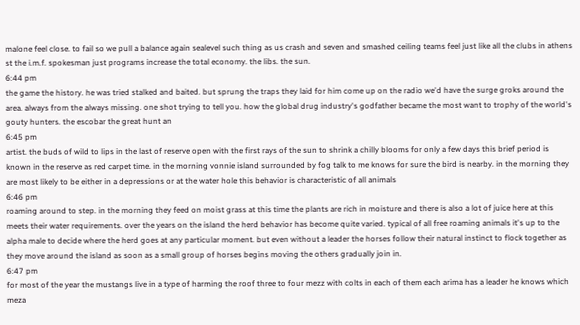malone feel close. to fail so we pull a balance again sealevel such thing as us crash and seven and smashed ceiling teams feel just like all the clubs in athens st the i.m.f. spokesman just programs increase the total economy. the libs. the sun.
6:44 pm
the game the history. he was tried stalked and baited. but sprung the traps they laid for him come up on the radio we'd have the surge groks around the area. always from the always missing. one shot trying to tell you. how the global drug industry's godfather became the most want to trophy of the world's gouty hunters. the escobar the great hunt an
6:45 pm
artist. the buds of wild to lips in the last of reserve open with the first rays of the sun to shrink a chilly blooms for only a few days this brief period is known in the reserve as red carpet time. in the morning vonnie island surrounded by fog talk to me knows for sure the bird is nearby. in the morning they are most likely to be either in a depressions or at the water hole this behavior is characteristic of all animals
6:46 pm
roaming around to step. in the morning they feed on moist grass at this time the plants are rich in moisture and there is also a lot of juice here at this meets their water requirements. over the years on the island the herd behavior has become quite varied. typical of all free roaming animals it's up to the alpha male to decide where the herd goes at any particular moment. but even without a leader the horses follow their natural instinct to flock together as they move around the island as soon as a small group of horses begins moving the others gradually join in.
6:47 pm
for most of the year the mustangs live in a type of harming the roof three to four mezz with colts in each of them each arima has a leader he knows which meza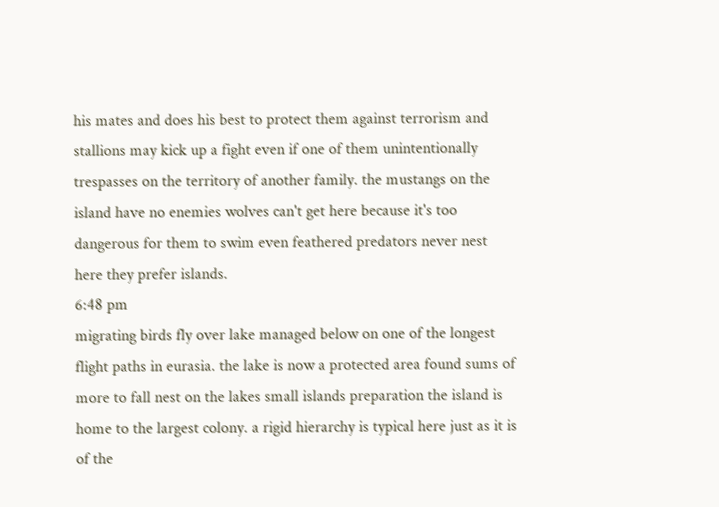his mates and does his best to protect them against terrorism and stallions may kick up a fight even if one of them unintentionally trespasses on the territory of another family. the mustangs on the island have no enemies wolves can't get here because it's too dangerous for them to swim even feathered predators never nest here they prefer islands.
6:48 pm
migrating birds fly over lake managed below on one of the longest flight paths in eurasia. the lake is now a protected area found sums of more to fall nest on the lakes small islands preparation the island is home to the largest colony. a rigid hierarchy is typical here just as it is of the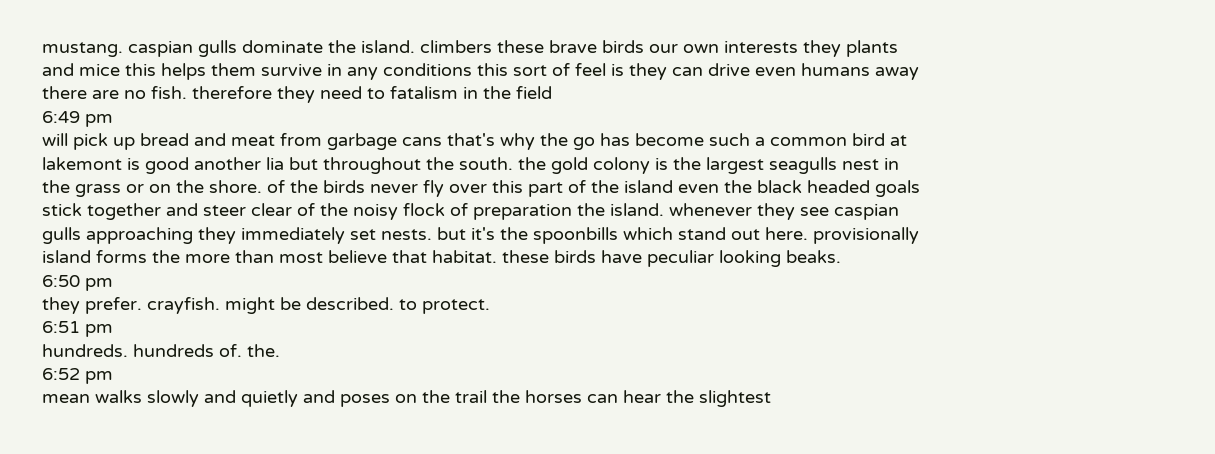mustang. caspian gulls dominate the island. climbers these brave birds our own interests they plants and mice this helps them survive in any conditions this sort of feel is they can drive even humans away there are no fish. therefore they need to fatalism in the field
6:49 pm
will pick up bread and meat from garbage cans that's why the go has become such a common bird at lakemont is good another lia but throughout the south. the gold colony is the largest seagulls nest in the grass or on the shore. of the birds never fly over this part of the island even the black headed goals stick together and steer clear of the noisy flock of preparation the island. whenever they see caspian gulls approaching they immediately set nests. but it's the spoonbills which stand out here. provisionally island forms the more than most believe that habitat. these birds have peculiar looking beaks.
6:50 pm
they prefer. crayfish. might be described. to protect.
6:51 pm
hundreds. hundreds of. the.
6:52 pm
mean walks slowly and quietly and poses on the trail the horses can hear the slightest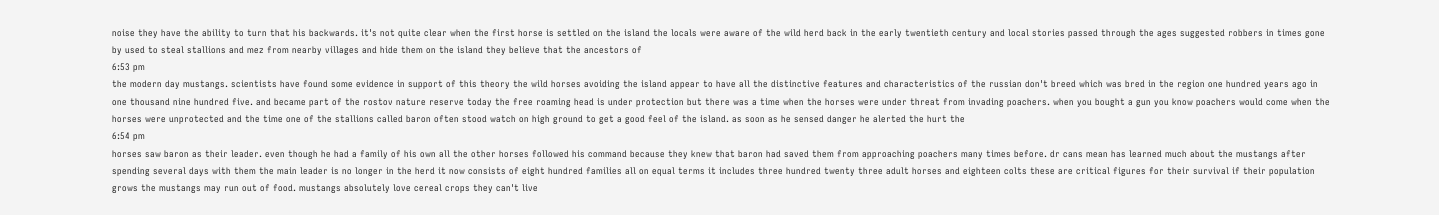noise they have the ability to turn that his backwards. it's not quite clear when the first horse is settled on the island the locals were aware of the wild herd back in the early twentieth century and local stories passed through the ages suggested robbers in times gone by used to steal stallions and mez from nearby villages and hide them on the island they believe that the ancestors of
6:53 pm
the modern day mustangs. scientists have found some evidence in support of this theory the wild horses avoiding the island appear to have all the distinctive features and characteristics of the russian don't breed which was bred in the region one hundred years ago in one thousand nine hundred five. and became part of the rostov nature reserve today the free roaming head is under protection but there was a time when the horses were under threat from invading poachers. when you bought a gun you know poachers would come when the horses were unprotected and the time one of the stallions called baron often stood watch on high ground to get a good feel of the island. as soon as he sensed danger he alerted the hurt the
6:54 pm
horses saw baron as their leader. even though he had a family of his own all the other horses followed his command because they knew that baron had saved them from approaching poachers many times before. dr cans mean has learned much about the mustangs after spending several days with them the main leader is no longer in the herd it now consists of eight hundred families all on equal terms it includes three hundred twenty three adult horses and eighteen colts these are critical figures for their survival if their population grows the mustangs may run out of food. mustangs absolutely love cereal crops they can't live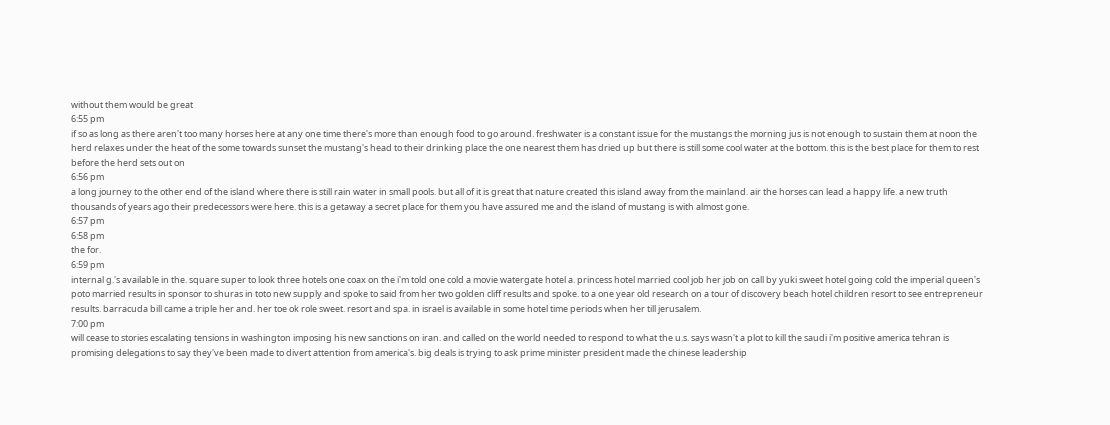without them would be great
6:55 pm
if so as long as there aren't too many horses here at any one time there's more than enough food to go around. freshwater is a constant issue for the mustangs the morning jus is not enough to sustain them at noon the herd relaxes under the heat of the some towards sunset the mustang's head to their drinking place the one nearest them has dried up but there is still some cool water at the bottom. this is the best place for them to rest before the herd sets out on
6:56 pm
a long journey to the other end of the island where there is still rain water in small pools. but all of it is great that nature created this island away from the mainland. air the horses can lead a happy life. a new truth thousands of years ago their predecessors were here. this is a getaway a secret place for them you have assured me and the island of mustang is with almost gone.
6:57 pm
6:58 pm
the for.
6:59 pm
internal g.'s available in the. square super to look three hotels one coax on the i'm told one cold a movie watergate hotel a. princess hotel married cool job her job on call by yuki sweet hotel going cold the imperial queen's poto married results in sponsor to shuras in toto new supply and spoke to said from her two golden cliff results and spoke. to a one year old research on a tour of discovery beach hotel children resort to see entrepreneur results. barracuda bill came a triple her and. her toe ok role sweet. resort and spa. in israel is available in some hotel time periods when her till jerusalem.
7:00 pm
will cease to stories escalating tensions in washington imposing his new sanctions on iran. and called on the world needed to respond to what the u.s. says wasn't a plot to kill the saudi i'm positive america tehran is promising delegations to say they've been made to divert attention from america's. big deals is trying to ask prime minister president made the chinese leadership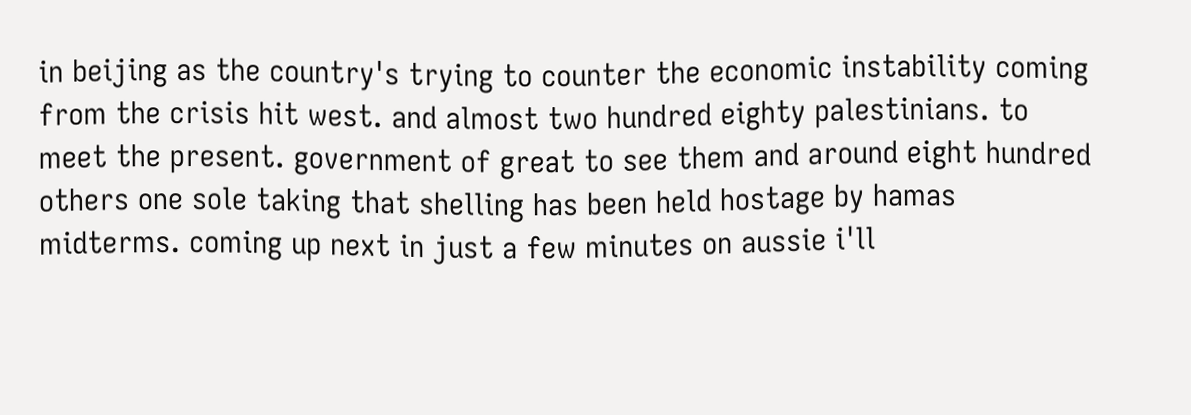in beijing as the country's trying to counter the economic instability coming from the crisis hit west. and almost two hundred eighty palestinians. to meet the present. government of great to see them and around eight hundred others one sole taking that shelling has been held hostage by hamas midterms. coming up next in just a few minutes on aussie i'll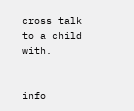cross talk to a child with.


info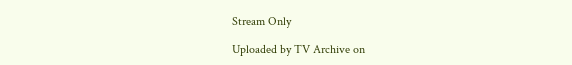Stream Only

Uploaded by TV Archive on